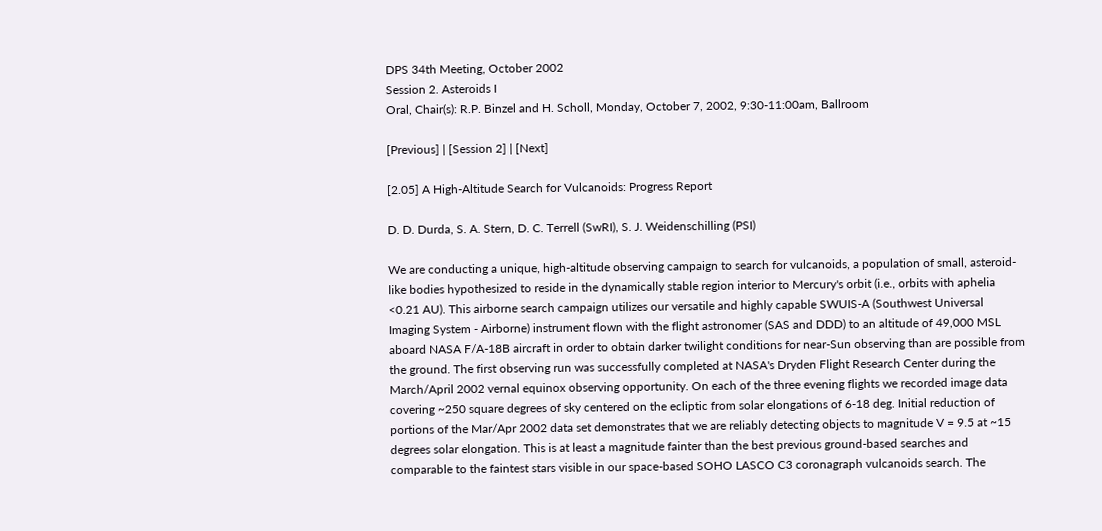DPS 34th Meeting, October 2002
Session 2. Asteroids I
Oral, Chair(s): R.P. Binzel and H. Scholl, Monday, October 7, 2002, 9:30-11:00am, Ballroom

[Previous] | [Session 2] | [Next]

[2.05] A High-Altitude Search for Vulcanoids: Progress Report

D. D. Durda, S. A. Stern, D. C. Terrell (SwRI), S. J. Weidenschilling (PSI)

We are conducting a unique, high-altitude observing campaign to search for vulcanoids, a population of small, asteroid-like bodies hypothesized to reside in the dynamically stable region interior to Mercury's orbit (i.e., orbits with aphelia <0.21 AU). This airborne search campaign utilizes our versatile and highly capable SWUIS-A (Southwest Universal Imaging System - Airborne) instrument flown with the flight astronomer (SAS and DDD) to an altitude of 49,000 MSL aboard NASA F/A-18B aircraft in order to obtain darker twilight conditions for near-Sun observing than are possible from the ground. The first observing run was successfully completed at NASA's Dryden Flight Research Center during the March/April 2002 vernal equinox observing opportunity. On each of the three evening flights we recorded image data covering ~250 square degrees of sky centered on the ecliptic from solar elongations of 6-18 deg. Initial reduction of portions of the Mar/Apr 2002 data set demonstrates that we are reliably detecting objects to magnitude V = 9.5 at ~15 degrees solar elongation. This is at least a magnitude fainter than the best previous ground-based searches and comparable to the faintest stars visible in our space-based SOHO LASCO C3 coronagraph vulcanoids search. The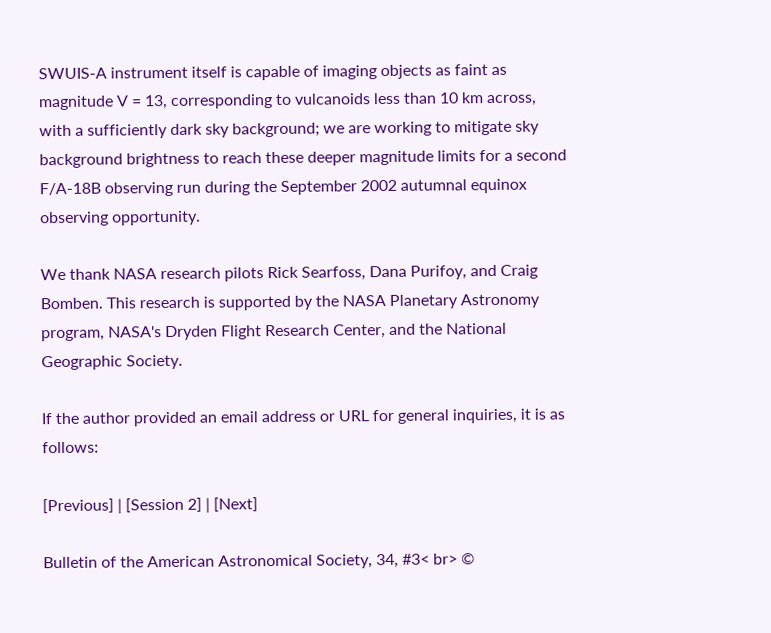SWUIS-A instrument itself is capable of imaging objects as faint as magnitude V = 13, corresponding to vulcanoids less than 10 km across, with a sufficiently dark sky background; we are working to mitigate sky background brightness to reach these deeper magnitude limits for a second F/A-18B observing run during the September 2002 autumnal equinox observing opportunity.

We thank NASA research pilots Rick Searfoss, Dana Purifoy, and Craig Bomben. This research is supported by the NASA Planetary Astronomy program, NASA's Dryden Flight Research Center, and the National Geographic Society.

If the author provided an email address or URL for general inquiries, it is as follows:

[Previous] | [Session 2] | [Next]

Bulletin of the American Astronomical Society, 34, #3< br> ©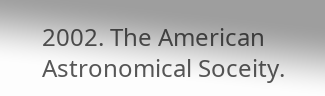2002. The American Astronomical Soceity.